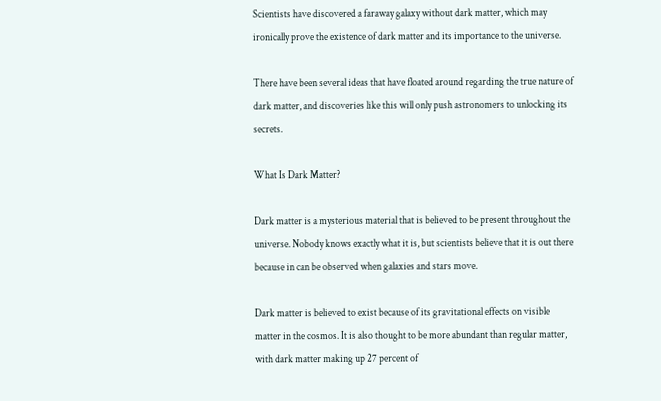Scientists have discovered a faraway galaxy without dark matter, which may ironically prove the existence of dark matter and its importance to the universe.

There have been several ideas that have floated around regarding the true nature of dark matter, and discoveries like this will only push astronomers to unlocking its secrets.

What Is Dark Matter?

Dark matter is a mysterious material that is believed to be present throughout the universe. Nobody knows exactly what it is, but scientists believe that it is out there because in can be observed when galaxies and stars move.

Dark matter is believed to exist because of its gravitational effects on visible matter in the cosmos. It is also thought to be more abundant than regular matter, with dark matter making up 27 percent of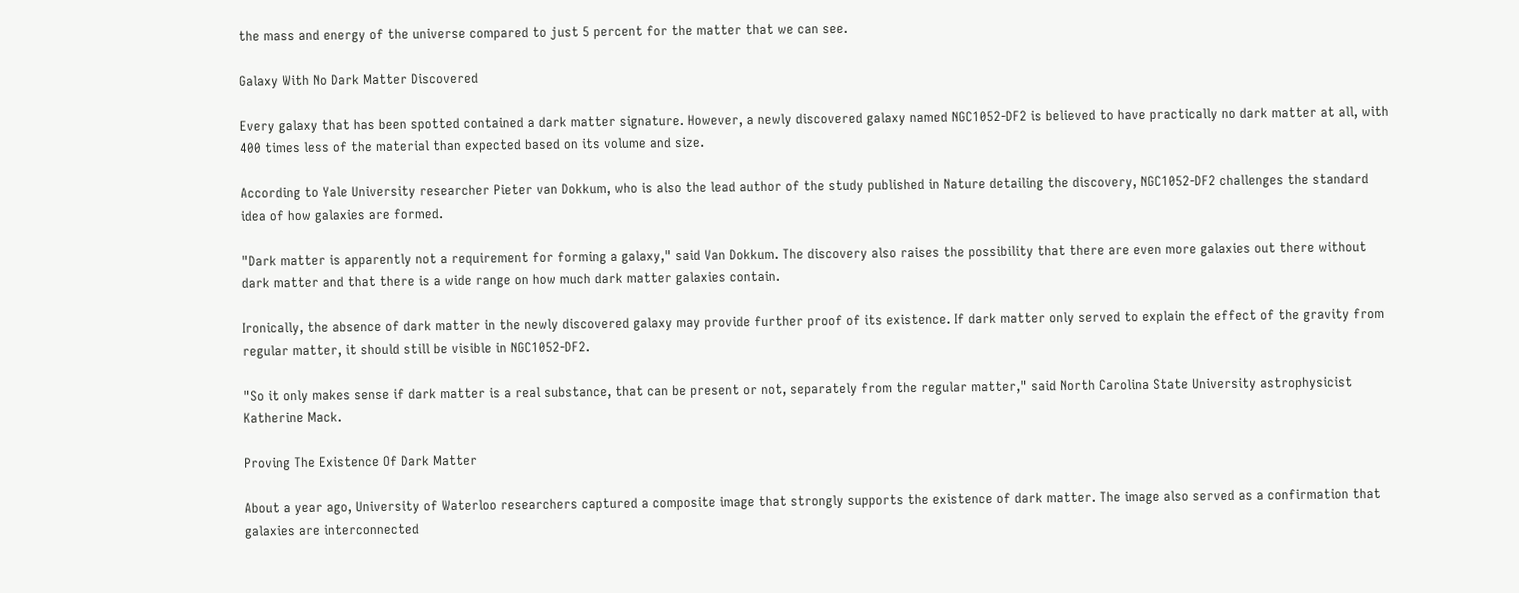the mass and energy of the universe compared to just 5 percent for the matter that we can see.

Galaxy With No Dark Matter Discovered

Every galaxy that has been spotted contained a dark matter signature. However, a newly discovered galaxy named NGC1052-DF2 is believed to have practically no dark matter at all, with 400 times less of the material than expected based on its volume and size.

According to Yale University researcher Pieter van Dokkum, who is also the lead author of the study published in Nature detailing the discovery, NGC1052-DF2 challenges the standard idea of how galaxies are formed.

"Dark matter is apparently not a requirement for forming a galaxy," said Van Dokkum. The discovery also raises the possibility that there are even more galaxies out there without dark matter and that there is a wide range on how much dark matter galaxies contain.

Ironically, the absence of dark matter in the newly discovered galaxy may provide further proof of its existence. If dark matter only served to explain the effect of the gravity from regular matter, it should still be visible in NGC1052-DF2.

"So it only makes sense if dark matter is a real substance, that can be present or not, separately from the regular matter," said North Carolina State University astrophysicist Katherine Mack.

Proving The Existence Of Dark Matter

About a year ago, University of Waterloo researchers captured a composite image that strongly supports the existence of dark matter. The image also served as a confirmation that galaxies are interconnected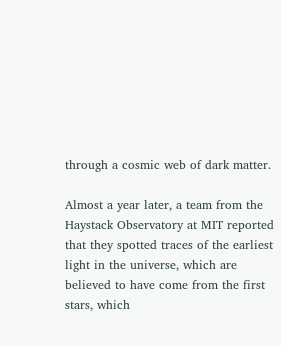through a cosmic web of dark matter.

Almost a year later, a team from the Haystack Observatory at MIT reported that they spotted traces of the earliest light in the universe, which are believed to have come from the first stars, which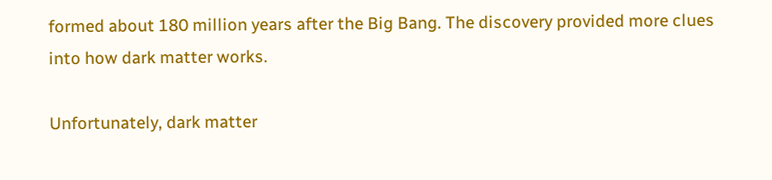formed about 180 million years after the Big Bang. The discovery provided more clues into how dark matter works.

Unfortunately, dark matter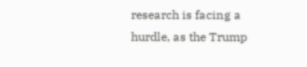research is facing a hurdle, as the Trump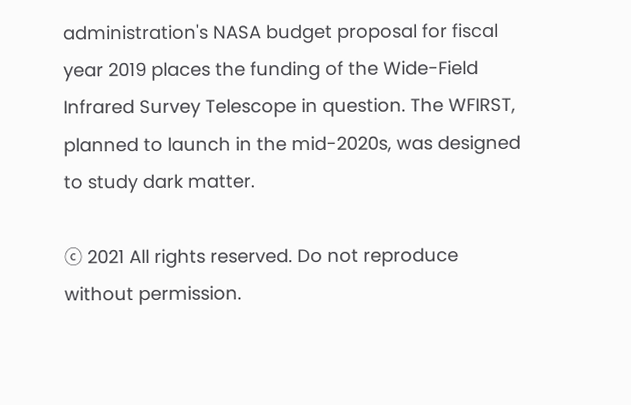administration's NASA budget proposal for fiscal year 2019 places the funding of the Wide-Field Infrared Survey Telescope in question. The WFIRST, planned to launch in the mid-2020s, was designed to study dark matter.

ⓒ 2021 All rights reserved. Do not reproduce without permission.